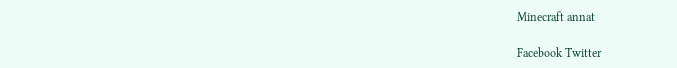Minecraft annat

Facebook Twitter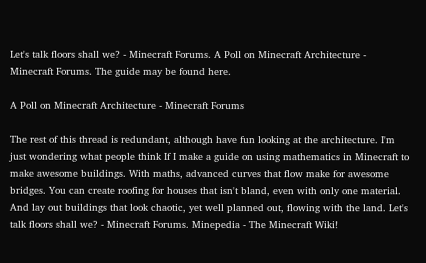Let's talk floors shall we? - Minecraft Forums. A Poll on Minecraft Architecture - Minecraft Forums. The guide may be found here.

A Poll on Minecraft Architecture - Minecraft Forums

The rest of this thread is redundant, although have fun looking at the architecture. I'm just wondering what people think If I make a guide on using mathematics in Minecraft to make awesome buildings. With maths, advanced curves that flow make for awesome bridges. You can create roofing for houses that isn't bland, even with only one material. And lay out buildings that look chaotic, yet well planned out, flowing with the land. Let's talk floors shall we? - Minecraft Forums. Minepedia - The Minecraft Wiki!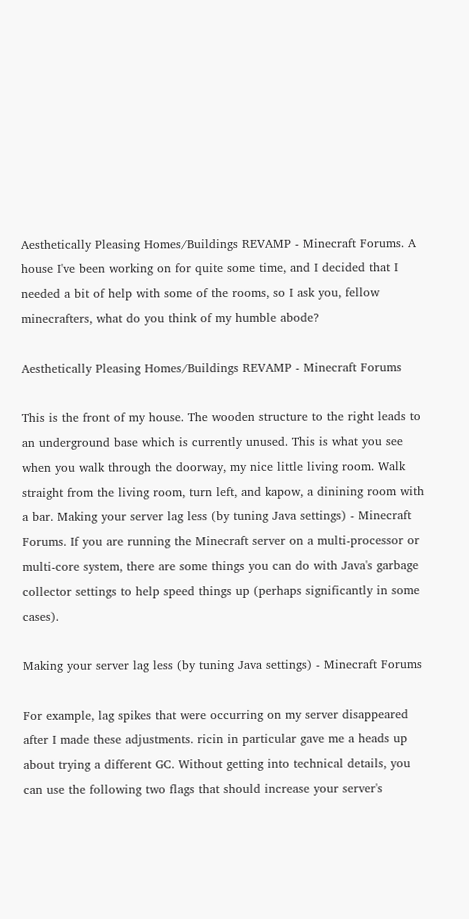Aesthetically Pleasing Homes/Buildings REVAMP - Minecraft Forums. A house I've been working on for quite some time, and I decided that I needed a bit of help with some of the rooms, so I ask you, fellow minecrafters, what do you think of my humble abode?

Aesthetically Pleasing Homes/Buildings REVAMP - Minecraft Forums

This is the front of my house. The wooden structure to the right leads to an underground base which is currently unused. This is what you see when you walk through the doorway, my nice little living room. Walk straight from the living room, turn left, and kapow, a dinining room with a bar. Making your server lag less (by tuning Java settings) - Minecraft Forums. If you are running the Minecraft server on a multi-processor or multi-core system, there are some things you can do with Java's garbage collector settings to help speed things up (perhaps significantly in some cases).

Making your server lag less (by tuning Java settings) - Minecraft Forums

For example, lag spikes that were occurring on my server disappeared after I made these adjustments. ricin in particular gave me a heads up about trying a different GC. Without getting into technical details, you can use the following two flags that should increase your server's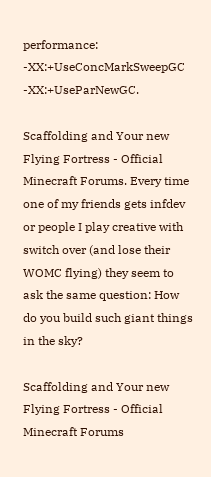performance: -XX:+UseConcMarkSweepGC -XX:+UseParNewGC.

Scaffolding and Your new Flying Fortress - Official Minecraft Forums. Every time one of my friends gets infdev or people I play creative with switch over (and lose their WOMC flying) they seem to ask the same question: How do you build such giant things in the sky?

Scaffolding and Your new Flying Fortress - Official Minecraft Forums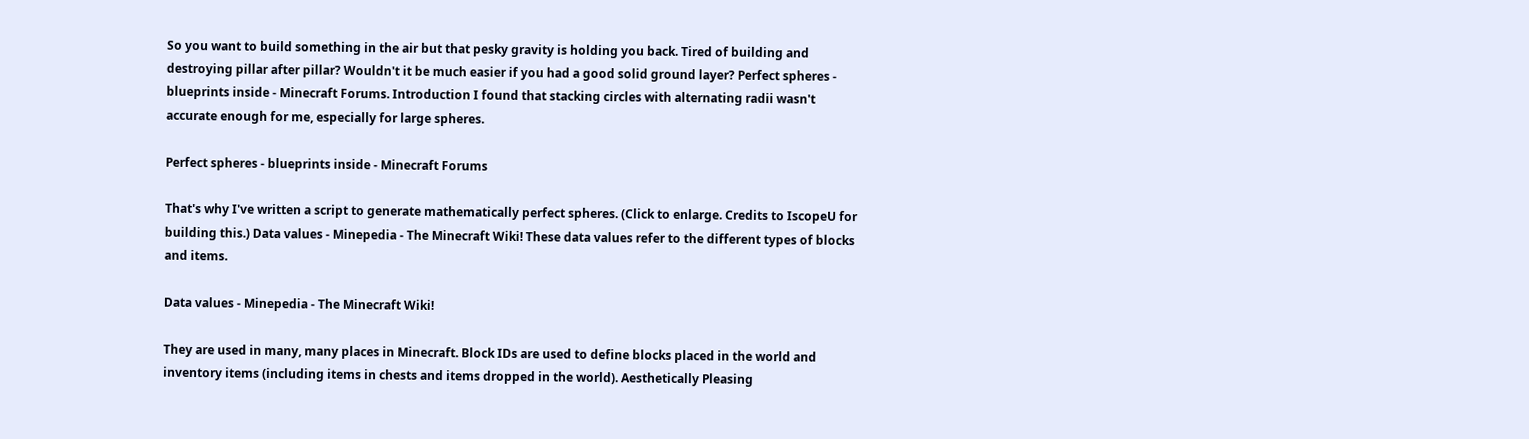So you want to build something in the air but that pesky gravity is holding you back. Tired of building and destroying pillar after pillar? Wouldn't it be much easier if you had a good solid ground layer? Perfect spheres - blueprints inside - Minecraft Forums. Introduction I found that stacking circles with alternating radii wasn't accurate enough for me, especially for large spheres.

Perfect spheres - blueprints inside - Minecraft Forums

That's why I've written a script to generate mathematically perfect spheres. (Click to enlarge. Credits to IscopeU for building this.) Data values - Minepedia - The Minecraft Wiki! These data values refer to the different types of blocks and items.

Data values - Minepedia - The Minecraft Wiki!

They are used in many, many places in Minecraft. Block IDs are used to define blocks placed in the world and inventory items (including items in chests and items dropped in the world). Aesthetically Pleasing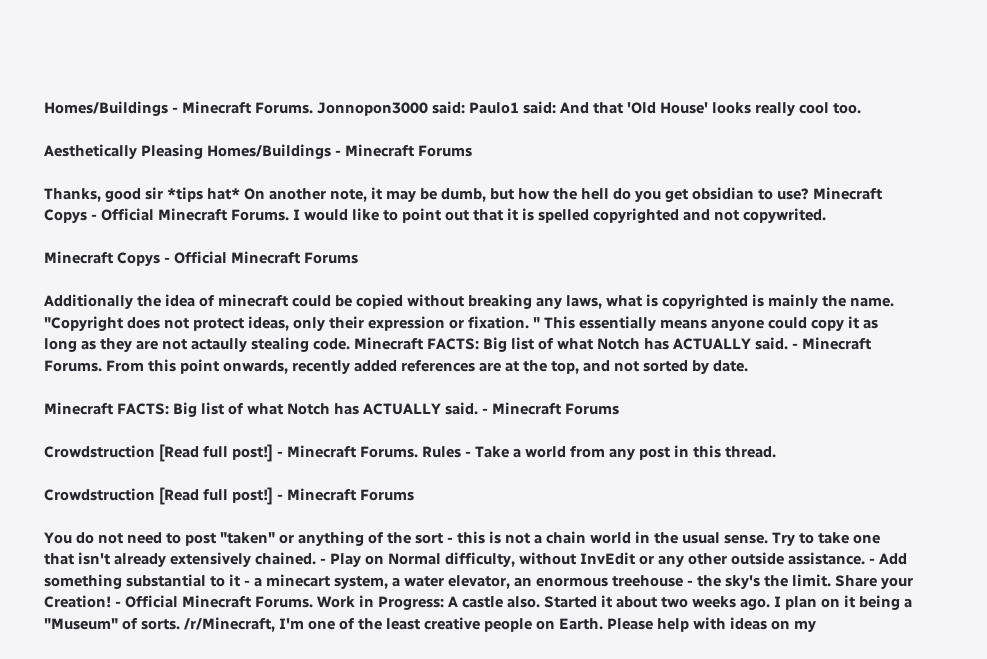Homes/Buildings - Minecraft Forums. Jonnopon3000 said: Paulo1 said: And that 'Old House' looks really cool too.

Aesthetically Pleasing Homes/Buildings - Minecraft Forums

Thanks, good sir *tips hat* On another note, it may be dumb, but how the hell do you get obsidian to use? Minecraft Copys - Official Minecraft Forums. I would like to point out that it is spelled copyrighted and not copywrited.

Minecraft Copys - Official Minecraft Forums

Additionally the idea of minecraft could be copied without breaking any laws, what is copyrighted is mainly the name. "Copyright does not protect ideas, only their expression or fixation. " This essentially means anyone could copy it as long as they are not actaully stealing code. Minecraft FACTS: Big list of what Notch has ACTUALLY said. - Minecraft Forums. From this point onwards, recently added references are at the top, and not sorted by date.

Minecraft FACTS: Big list of what Notch has ACTUALLY said. - Minecraft Forums

Crowdstruction [Read full post!] - Minecraft Forums. Rules - Take a world from any post in this thread.

Crowdstruction [Read full post!] - Minecraft Forums

You do not need to post "taken" or anything of the sort - this is not a chain world in the usual sense. Try to take one that isn't already extensively chained. - Play on Normal difficulty, without InvEdit or any other outside assistance. - Add something substantial to it - a minecart system, a water elevator, an enormous treehouse - the sky's the limit. Share your Creation! - Official Minecraft Forums. Work in Progress: A castle also. Started it about two weeks ago. I plan on it being a "Museum" of sorts. /r/Minecraft, I'm one of the least creative people on Earth. Please help with ideas on my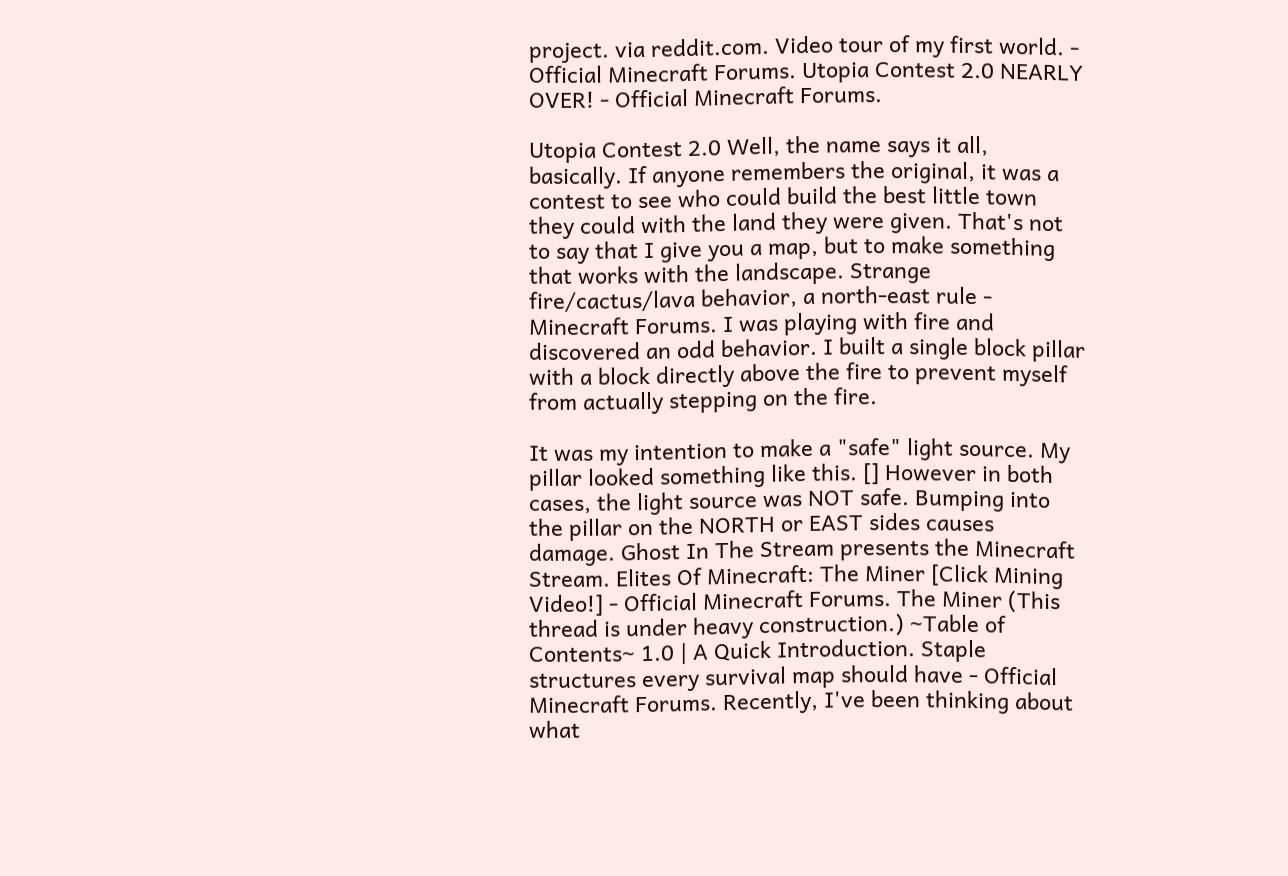project. via reddit.com. Video tour of my first world. - Official Minecraft Forums. Utopia Contest 2.0 NEARLY OVER! - Official Minecraft Forums.

Utopia Contest 2.0 Well, the name says it all, basically. If anyone remembers the original, it was a contest to see who could build the best little town they could with the land they were given. That's not to say that I give you a map, but to make something that works with the landscape. Strange fire/cactus/lava behavior, a north-east rule - Minecraft Forums. I was playing with fire and discovered an odd behavior. I built a single block pillar with a block directly above the fire to prevent myself from actually stepping on the fire.

It was my intention to make a "safe" light source. My pillar looked something like this. [] However in both cases, the light source was NOT safe. Bumping into the pillar on the NORTH or EAST sides causes damage. Ghost In The Stream presents the Minecraft Stream. Elites Of Minecraft: The Miner [Click Mining Video!] - Official Minecraft Forums. The Miner (This thread is under heavy construction.) ~Table of Contents~ 1.0 | A Quick Introduction. Staple structures every survival map should have - Official Minecraft Forums. Recently, I've been thinking about what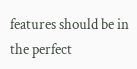features should be in the perfect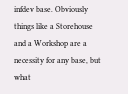infdev base. Obviously things like a Storehouse and a Workshop are a necessity for any base, but what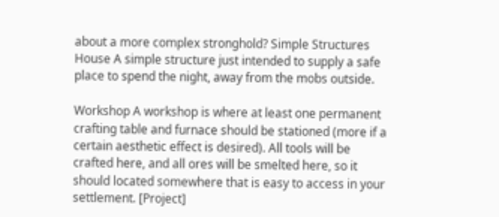about a more complex stronghold? Simple Structures House A simple structure just intended to supply a safe place to spend the night, away from the mobs outside.

Workshop A workshop is where at least one permanent crafting table and furnace should be stationed (more if a certain aesthetic effect is desired). All tools will be crafted here, and all ores will be smelted here, so it should located somewhere that is easy to access in your settlement. [Project]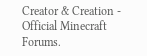Creator & Creation - Official Minecraft Forums.